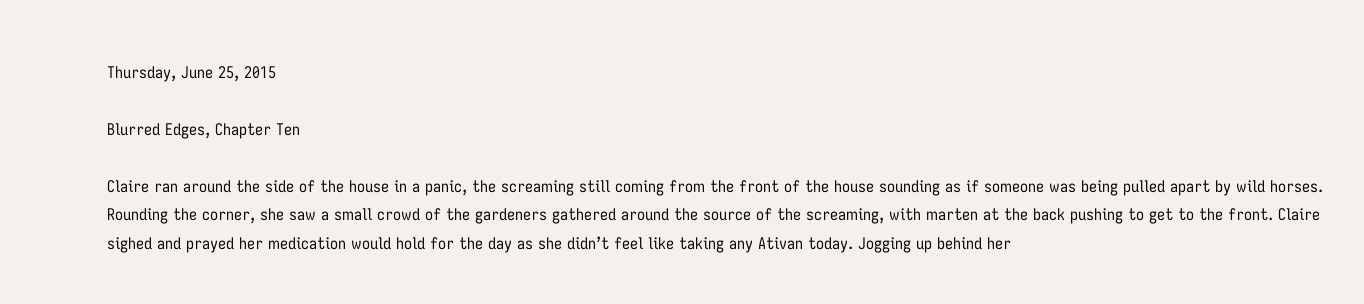Thursday, June 25, 2015

Blurred Edges, Chapter Ten

Claire ran around the side of the house in a panic, the screaming still coming from the front of the house sounding as if someone was being pulled apart by wild horses. Rounding the corner, she saw a small crowd of the gardeners gathered around the source of the screaming, with marten at the back pushing to get to the front. Claire sighed and prayed her medication would hold for the day as she didn’t feel like taking any Ativan today. Jogging up behind her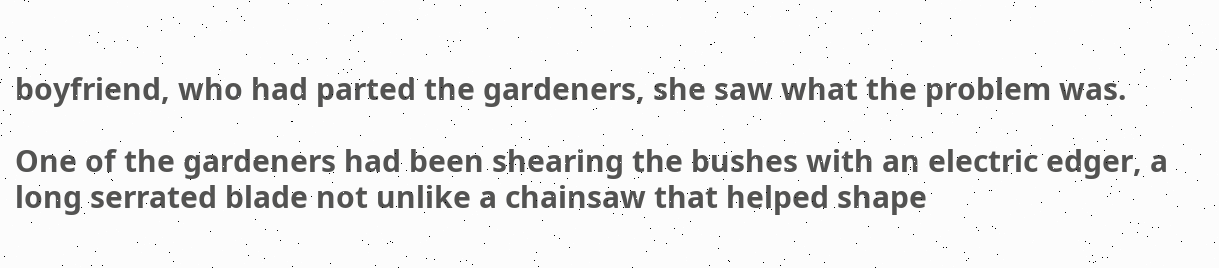boyfriend, who had parted the gardeners, she saw what the problem was.

One of the gardeners had been shearing the bushes with an electric edger, a long serrated blade not unlike a chainsaw that helped shape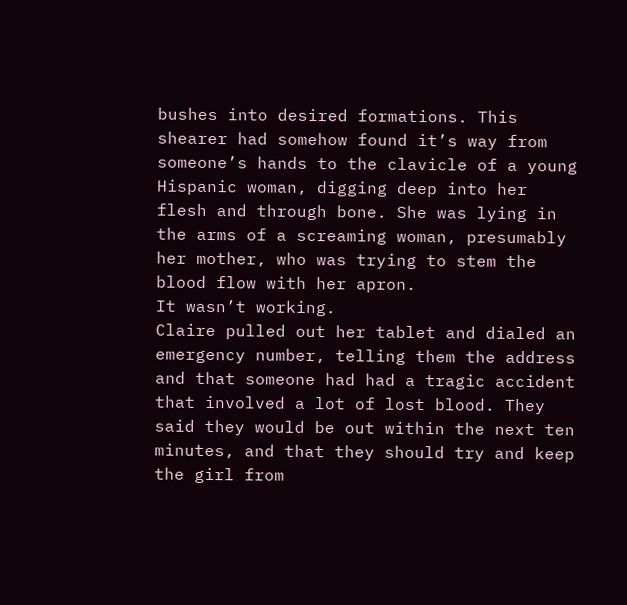bushes into desired formations. This shearer had somehow found it’s way from someone’s hands to the clavicle of a young Hispanic woman, digging deep into her flesh and through bone. She was lying in the arms of a screaming woman, presumably her mother, who was trying to stem the blood flow with her apron.
It wasn’t working.
Claire pulled out her tablet and dialed an emergency number, telling them the address and that someone had had a tragic accident that involved a lot of lost blood. They said they would be out within the next ten minutes, and that they should try and keep the girl from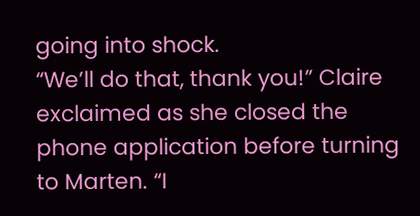going into shock.
“We’ll do that, thank you!” Claire exclaimed as she closed the phone application before turning to Marten. “I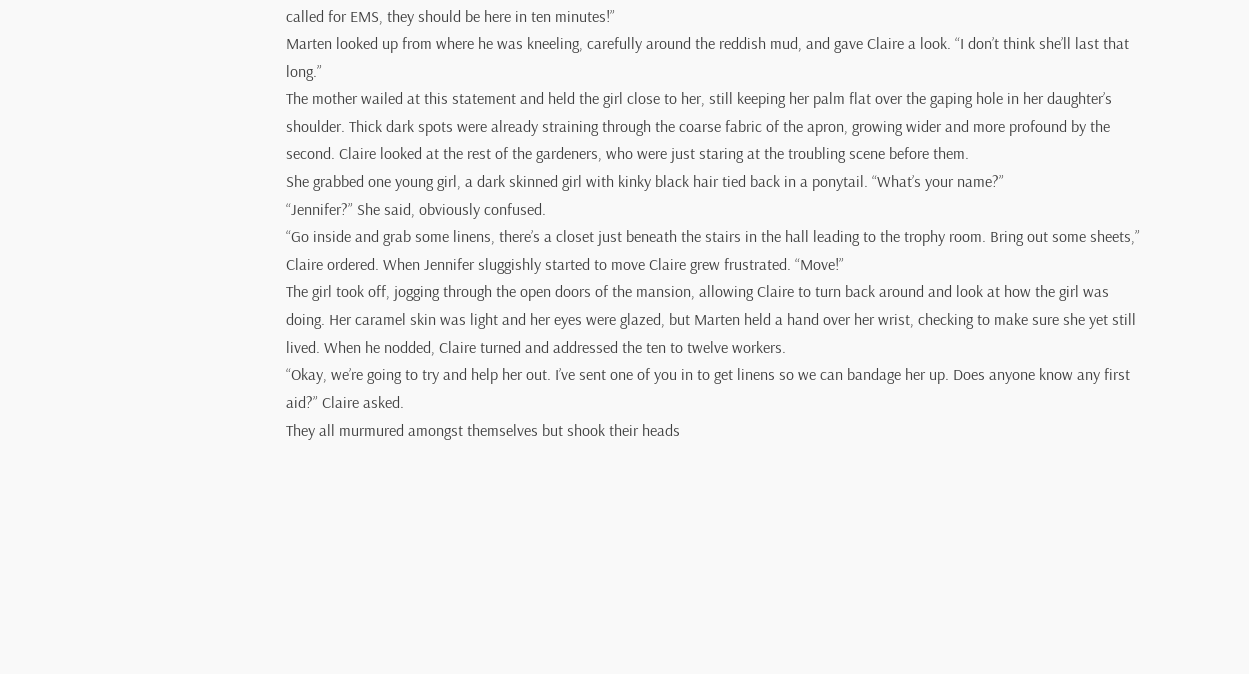called for EMS, they should be here in ten minutes!”
Marten looked up from where he was kneeling, carefully around the reddish mud, and gave Claire a look. “I don’t think she’ll last that long.”
The mother wailed at this statement and held the girl close to her, still keeping her palm flat over the gaping hole in her daughter’s shoulder. Thick dark spots were already straining through the coarse fabric of the apron, growing wider and more profound by the second. Claire looked at the rest of the gardeners, who were just staring at the troubling scene before them.
She grabbed one young girl, a dark skinned girl with kinky black hair tied back in a ponytail. “What’s your name?”
“Jennifer?” She said, obviously confused.
“Go inside and grab some linens, there’s a closet just beneath the stairs in the hall leading to the trophy room. Bring out some sheets,” Claire ordered. When Jennifer sluggishly started to move Claire grew frustrated. “Move!”
The girl took off, jogging through the open doors of the mansion, allowing Claire to turn back around and look at how the girl was doing. Her caramel skin was light and her eyes were glazed, but Marten held a hand over her wrist, checking to make sure she yet still lived. When he nodded, Claire turned and addressed the ten to twelve workers.
“Okay, we’re going to try and help her out. I’ve sent one of you in to get linens so we can bandage her up. Does anyone know any first aid?” Claire asked.
They all murmured amongst themselves but shook their heads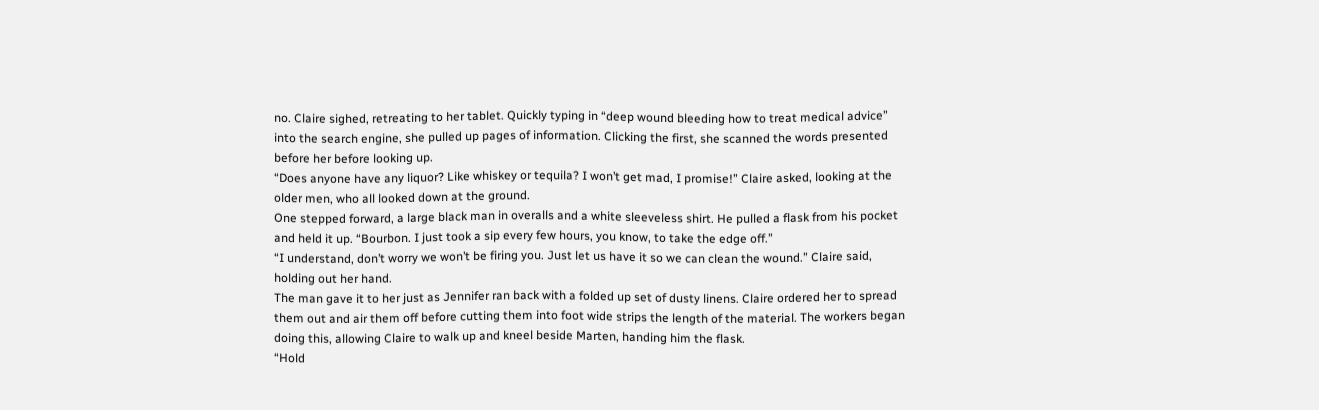no. Claire sighed, retreating to her tablet. Quickly typing in “deep wound bleeding how to treat medical advice” into the search engine, she pulled up pages of information. Clicking the first, she scanned the words presented before her before looking up.
“Does anyone have any liquor? Like whiskey or tequila? I won’t get mad, I promise!” Claire asked, looking at the older men, who all looked down at the ground.
One stepped forward, a large black man in overalls and a white sleeveless shirt. He pulled a flask from his pocket and held it up. “Bourbon. I just took a sip every few hours, you know, to take the edge off.”
“I understand, don’t worry we won’t be firing you. Just let us have it so we can clean the wound.” Claire said, holding out her hand.
The man gave it to her just as Jennifer ran back with a folded up set of dusty linens. Claire ordered her to spread them out and air them off before cutting them into foot wide strips the length of the material. The workers began doing this, allowing Claire to walk up and kneel beside Marten, handing him the flask.
“Hold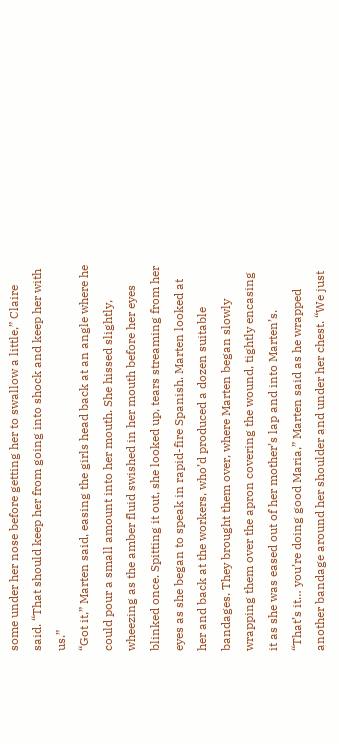some under her nose before getting her to swallow a little,” Claire said. “That should keep her from going into shock and keep her with us.”
“Got it,” Marten said, easing the girls head back at an angle where he could pour a small amount into her mouth. She hissed slightly, wheezing as the amber fluid swished in her mouth before her eyes blinked once. Spitting it out, she looked up, tears streaming from her eyes as she began to speak in rapid-fire Spanish. Marten looked at her and back at the workers, who’d produced a dozen suitable bandages. They brought them over, where Marten began slowly wrapping them over the apron covering the wound, tightly encasing it as she was eased out of her mother’s lap and into Marten’s.
“That’s it… you’re doing good Maria,” Marten said as he wrapped another bandage around her shoulder and under her chest. “We just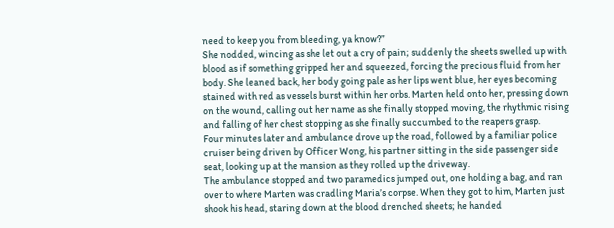need to keep you from bleeding, ya know?”
She nodded, wincing as she let out a cry of pain; suddenly the sheets swelled up with blood as if something gripped her and squeezed, forcing the precious fluid from her body. She leaned back, her body going pale as her lips went blue, her eyes becoming stained with red as vessels burst within her orbs. Marten held onto her, pressing down on the wound, calling out her name as she finally stopped moving, the rhythmic rising and falling of her chest stopping as she finally succumbed to the reapers grasp.
Four minutes later and ambulance drove up the road, followed by a familiar police cruiser being driven by Officer Wong, his partner sitting in the side passenger side seat, looking up at the mansion as they rolled up the driveway.
The ambulance stopped and two paramedics jumped out, one holding a bag, and ran over to where Marten was cradling Maria’s corpse. When they got to him, Marten just shook his head, staring down at the blood drenched sheets; he handed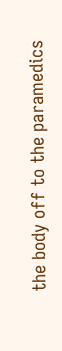the body off to the paramedics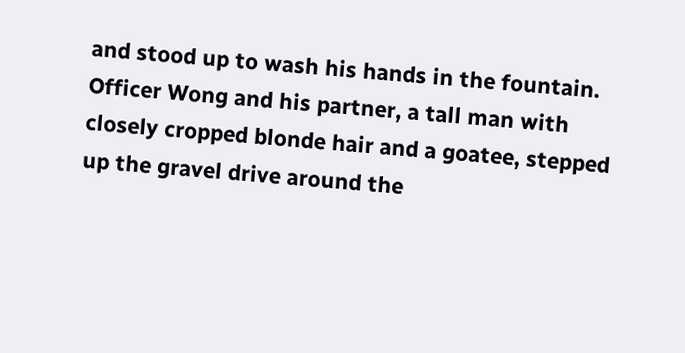and stood up to wash his hands in the fountain. Officer Wong and his partner, a tall man with closely cropped blonde hair and a goatee, stepped up the gravel drive around the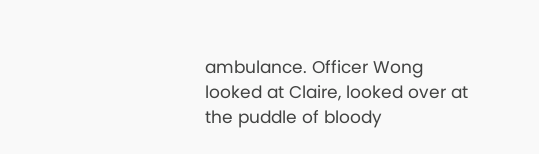ambulance. Officer Wong looked at Claire, looked over at the puddle of bloody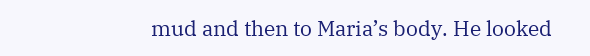mud and then to Maria’s body. He looked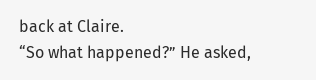back at Claire.
“So what happened?” He asked,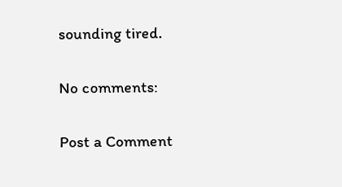sounding tired.

No comments:

Post a Comment